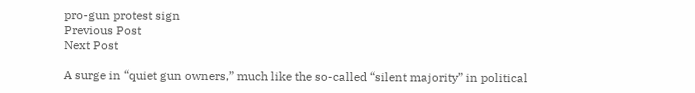pro-gun protest sign
Previous Post
Next Post

A surge in “quiet gun owners,” much like the so-called “silent majority” in political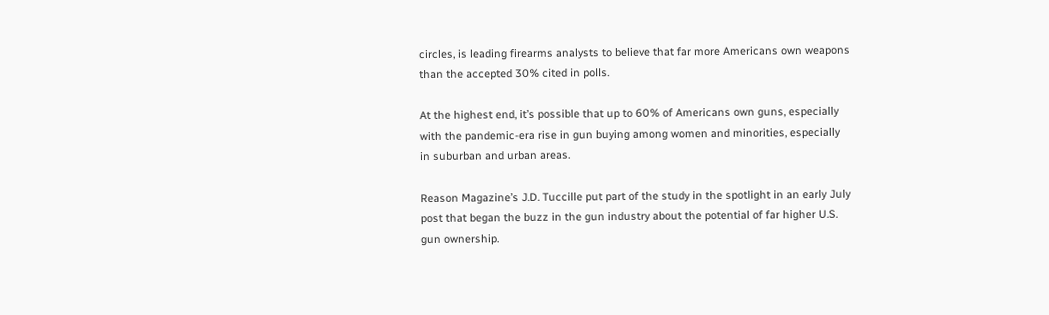circles, is leading firearms analysts to believe that far more Americans own weapons than the accepted 30% cited in polls.

At the highest end, it’s possible that up to 60% of Americans own guns, especially with the pandemic-era rise in gun buying among women and minorities, especially in suburban and urban areas.

Reason Magazine’s J.D. Tuccille put part of the study in the spotlight in an early July post that began the buzz in the gun industry about the potential of far higher U.S. gun ownership.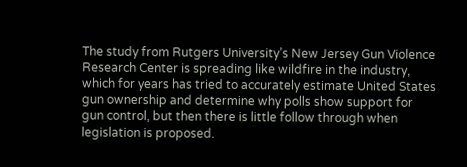The study from Rutgers University’s New Jersey Gun Violence Research Center is spreading like wildfire in the industry, which for years has tried to accurately estimate United States gun ownership and determine why polls show support for gun control, but then there is little follow through when legislation is proposed.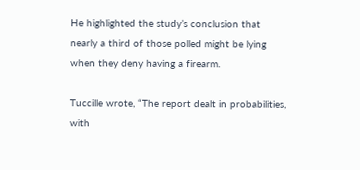He highlighted the study’s conclusion that nearly a third of those polled might be lying when they deny having a firearm.

Tuccille wrote, “The report dealt in probabilities, with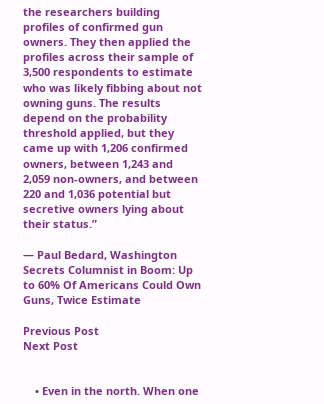the researchers building profiles of confirmed gun owners. They then applied the profiles across their sample of 3,500 respondents to estimate who was likely fibbing about not owning guns. The results depend on the probability threshold applied, but they came up with 1,206 confirmed owners, between 1,243 and 2,059 non-owners, and between 220 and 1,036 potential but secretive owners lying about their status.”

— Paul Bedard, Washington Secrets Columnist in Boom: Up to 60% Of Americans Could Own Guns, Twice Estimate

Previous Post
Next Post


    • Even in the north. When one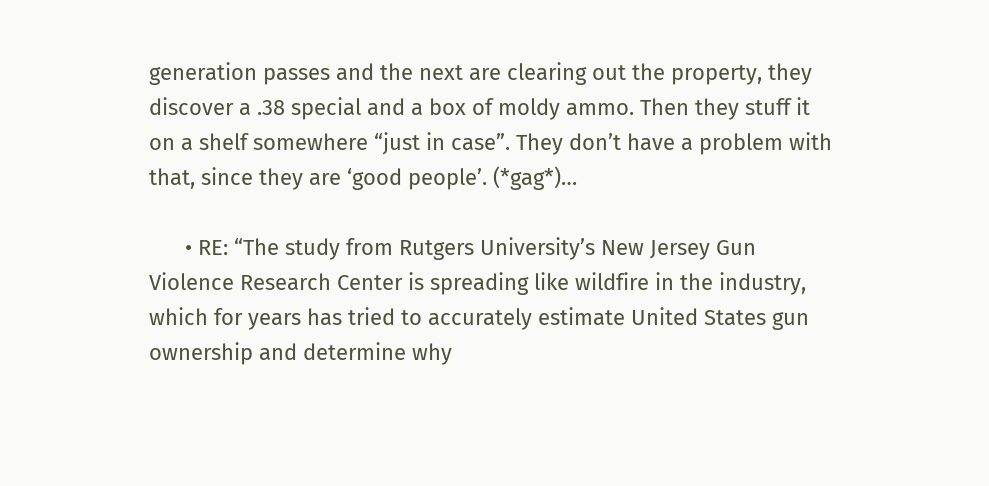generation passes and the next are clearing out the property, they discover a .38 special and a box of moldy ammo. Then they stuff it on a shelf somewhere “just in case”. They don’t have a problem with that, since they are ‘good people’. (*gag*)…

      • RE: “The study from Rutgers University’s New Jersey Gun Violence Research Center is spreading like wildfire in the industry, which for years has tried to accurately estimate United States gun ownership and determine why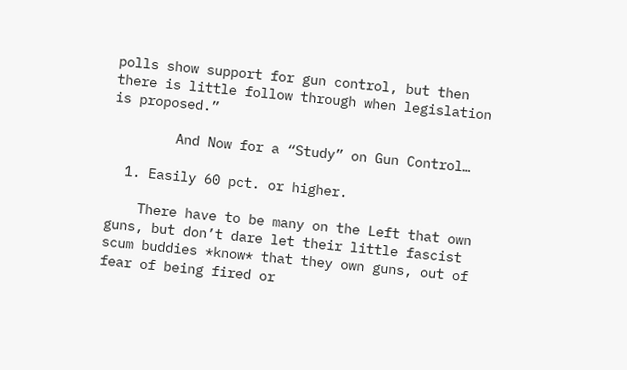polls show support for gun control, but then there is little follow through when legislation is proposed.”

        And Now for a “Study” on Gun Control…

  1. Easily 60 pct. or higher.

    There have to be many on the Left that own guns, but don’t dare let their little fascist scum buddies *know* that they own guns, out of fear of being fired or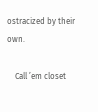ostracized by their own.

    Call ’em closet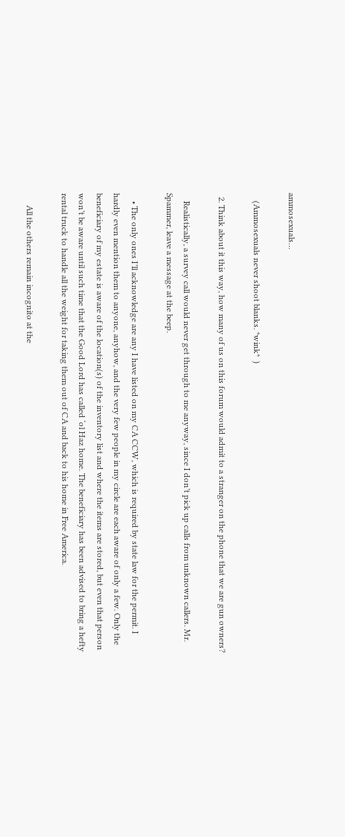ammosexuals…

    (Ammosexuals never shoot blanks. *wink*  )

  2. Think about it this way, how many of us on this forum would admit to a stranger on the phone that we are gun owners?

    Realistically, a survey call would never get through to me anyway, since I don’t pick up calls from unknown callers. Mr. Spammer, leave a message at the beep.

    • The only ones I’ll acknowledge are any I have listed on my CA CCW, which is required by state law for the permit. I hardly even mention them to anyone, anyhow, and the very few people in my circle are each aware of only a few. Only the beneficiary of my estate is aware of the location(s) of the inventory list and where the items are stored, but even that person won’t be aware until such time that the Good Lord has called ‘ol Haz home. The beneficiary has been advised to bring a hefty rental truck to handle all the weight for taking them out of CA and back to his home in Free America.

      All the others remain incognito at the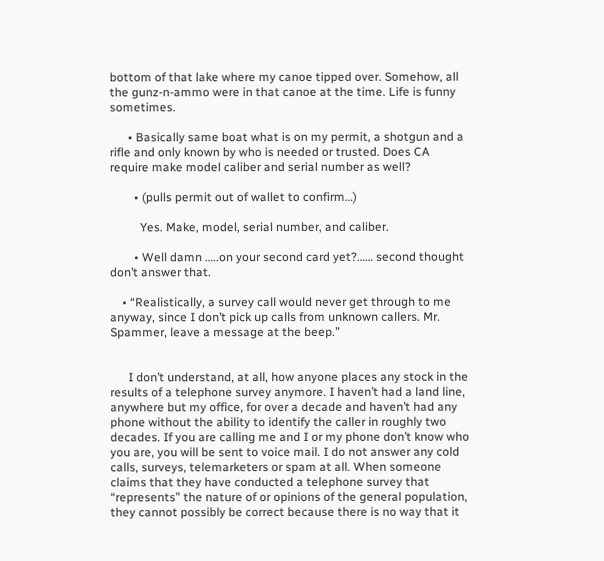bottom of that lake where my canoe tipped over. Somehow, all the gunz-n-ammo were in that canoe at the time. Life is funny sometimes.

      • Basically same boat what is on my permit, a shotgun and a rifle and only known by who is needed or trusted. Does CA require make model caliber and serial number as well?

        • (pulls permit out of wallet to confirm…)

          Yes. Make, model, serial number, and caliber.

        • Well damn …..on your second card yet?…… second thought don’t answer that.

    • “Realistically, a survey call would never get through to me anyway, since I don’t pick up calls from unknown callers. Mr. Spammer, leave a message at the beep.”


      I don’t understand, at all, how anyone places any stock in the results of a telephone survey anymore. I haven’t had a land line, anywhere but my office, for over a decade and haven’t had any phone without the ability to identify the caller in roughly two decades. If you are calling me and I or my phone don’t know who you are, you will be sent to voice mail. I do not answer any cold calls, surveys, telemarketers or spam at all. When someone claims that they have conducted a telephone survey that “represents” the nature of or opinions of the general population, they cannot possibly be correct because there is no way that it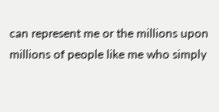can represent me or the millions upon millions of people like me who simply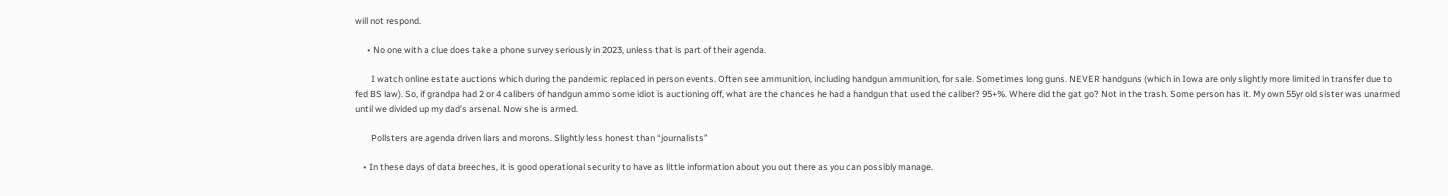will not respond.

      • No one with a clue does take a phone survey seriously in 2023, unless that is part of their agenda.

        I watch online estate auctions which during the pandemic replaced in person events. Often see ammunition, including handgun ammunition, for sale. Sometimes long guns. NEVER handguns (which in Iowa are only slightly more limited in transfer due to fed BS law). So, if grandpa had 2 or 4 calibers of handgun ammo some idiot is auctioning off, what are the chances he had a handgun that used the caliber? 95+%. Where did the gat go? Not in the trash. Some person has it. My own 55yr old sister was unarmed until we divided up my dad’s arsenal. Now she is armed.

        Pollsters are agenda driven liars and morons. Slightly less honest than “journalists”

    • In these days of data breeches, it is good operational security to have as little information about you out there as you can possibly manage.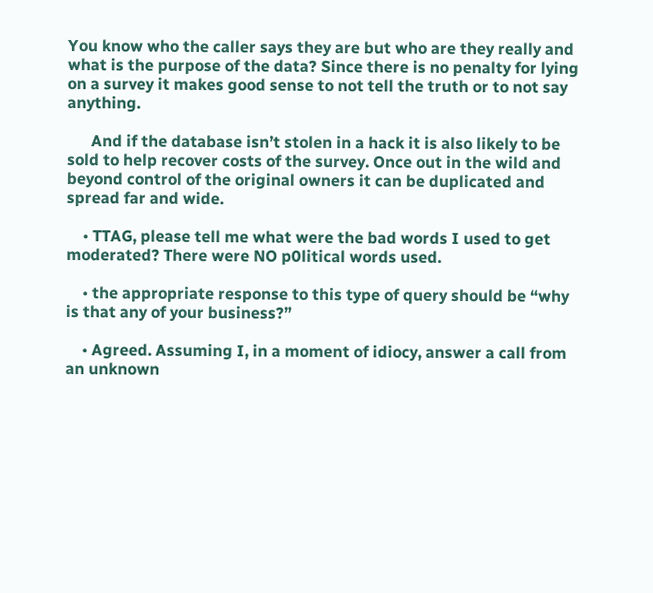You know who the caller says they are but who are they really and what is the purpose of the data? Since there is no penalty for lying on a survey it makes good sense to not tell the truth or to not say anything.

      And if the database isn’t stolen in a hack it is also likely to be sold to help recover costs of the survey. Once out in the wild and beyond control of the original owners it can be duplicated and spread far and wide.

    • TTAG, please tell me what were the bad words I used to get moderated? There were NO p0litical words used.

    • the appropriate response to this type of query should be “why is that any of your business?”

    • Agreed. Assuming I, in a moment of idiocy, answer a call from an unknown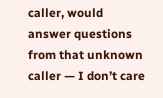caller, would answer questions from that unknown caller — I don’t care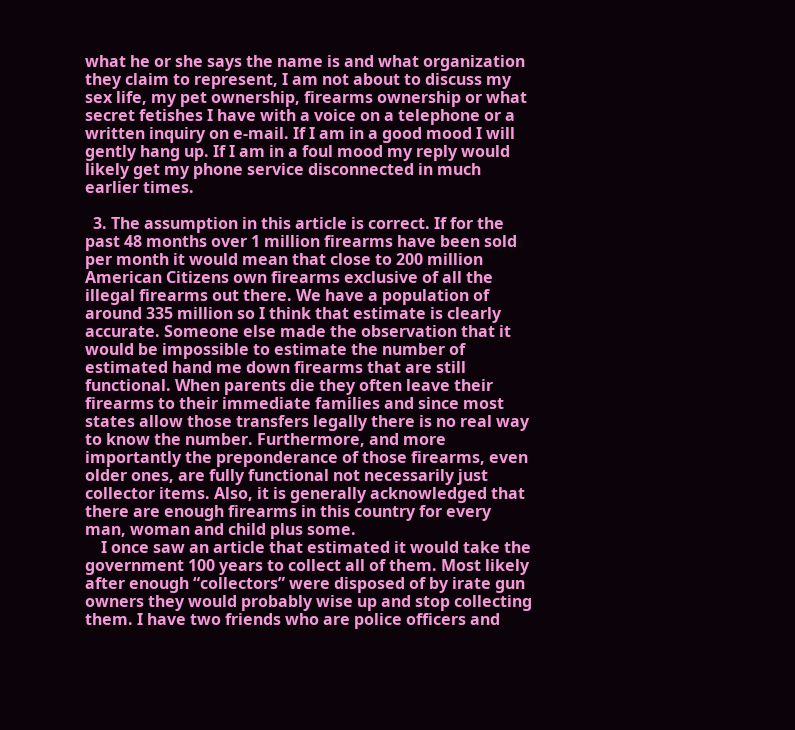what he or she says the name is and what organization they claim to represent, I am not about to discuss my sex life, my pet ownership, firearms ownership or what secret fetishes I have with a voice on a telephone or a written inquiry on e-mail. If I am in a good mood I will gently hang up. If I am in a foul mood my reply would likely get my phone service disconnected in much earlier times.

  3. The assumption in this article is correct. If for the past 48 months over 1 million firearms have been sold per month it would mean that close to 200 million American Citizens own firearms exclusive of all the illegal firearms out there. We have a population of around 335 million so I think that estimate is clearly accurate. Someone else made the observation that it would be impossible to estimate the number of estimated hand me down firearms that are still functional. When parents die they often leave their firearms to their immediate families and since most states allow those transfers legally there is no real way to know the number. Furthermore, and more importantly the preponderance of those firearms, even older ones, are fully functional not necessarily just collector items. Also, it is generally acknowledged that there are enough firearms in this country for every man, woman and child plus some.
    I once saw an article that estimated it would take the government 100 years to collect all of them. Most likely after enough “collectors” were disposed of by irate gun owners they would probably wise up and stop collecting them. I have two friends who are police officers and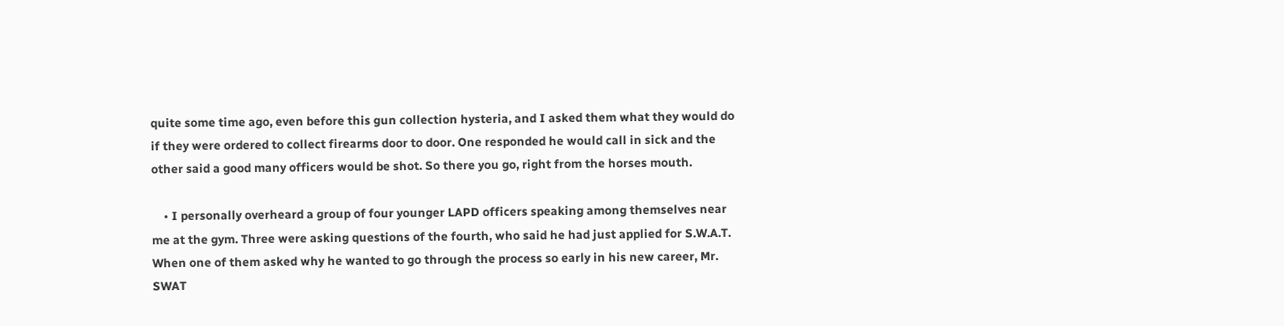quite some time ago, even before this gun collection hysteria, and I asked them what they would do if they were ordered to collect firearms door to door. One responded he would call in sick and the other said a good many officers would be shot. So there you go, right from the horses mouth.

    • I personally overheard a group of four younger LAPD officers speaking among themselves near me at the gym. Three were asking questions of the fourth, who said he had just applied for S.W.A.T. When one of them asked why he wanted to go through the process so early in his new career, Mr. SWAT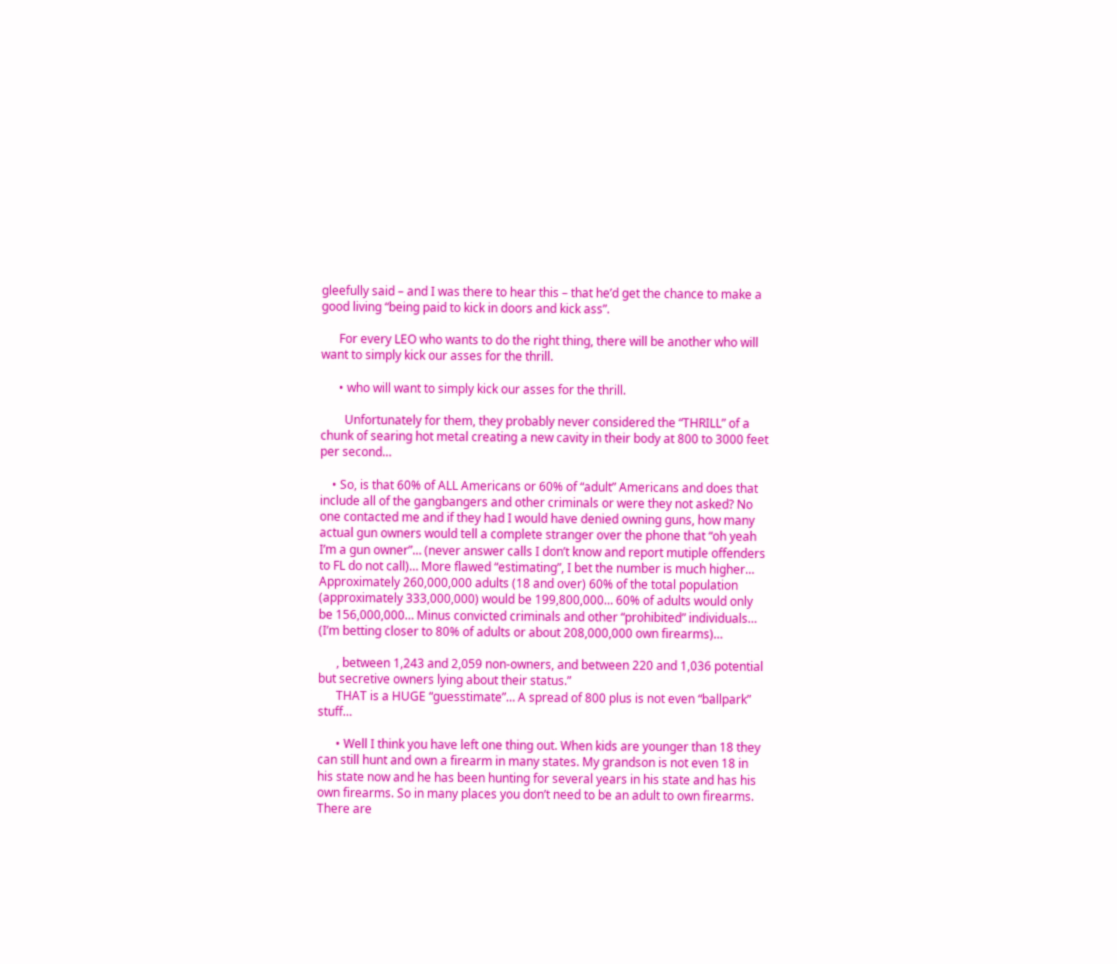gleefully said – and I was there to hear this – that he’d get the chance to make a good living “being paid to kick in doors and kick ass”.

      For every LEO who wants to do the right thing, there will be another who will want to simply kick our asses for the thrill.

      • who will want to simply kick our asses for the thrill.

        Unfortunately for them, they probably never considered the “THRILL” of a chunk of searing hot metal creating a new cavity in their body at 800 to 3000 feet per second…

    • So, is that 60% of ALL Americans or 60% of “adult” Americans and does that include all of the gangbangers and other criminals or were they not asked? No one contacted me and if they had I would have denied owning guns, how many actual gun owners would tell a complete stranger over the phone that “oh yeah I’m a gun owner”… (never answer calls I don’t know and report mutiple offenders to FL do not call)… More flawed “estimating”, I bet the number is much higher… Approximately 260,000,000 adults (18 and over) 60% of the total population (approximately 333,000,000) would be 199,800,000… 60% of adults would only be 156,000,000… Minus convicted criminals and other “prohibited” individuals… (I’m betting closer to 80% of adults or about 208,000,000 own firearms)…

      , between 1,243 and 2,059 non-owners, and between 220 and 1,036 potential but secretive owners lying about their status.”
      THAT is a HUGE “guesstimate”… A spread of 800 plus is not even “ballpark” stuff…

      • Well I think you have left one thing out. When kids are younger than 18 they can still hunt and own a firearm in many states. My grandson is not even 18 in his state now and he has been hunting for several years in his state and has his own firearms. So in many places you don’t need to be an adult to own firearms. There are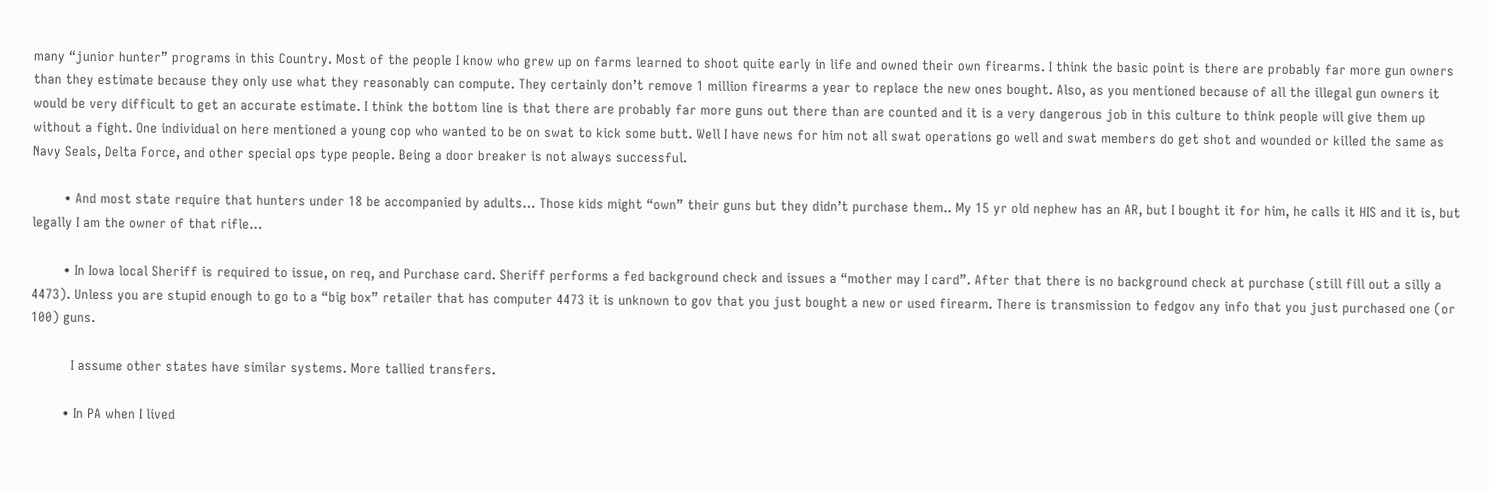many “junior hunter” programs in this Country. Most of the people I know who grew up on farms learned to shoot quite early in life and owned their own firearms. I think the basic point is there are probably far more gun owners than they estimate because they only use what they reasonably can compute. They certainly don’t remove 1 million firearms a year to replace the new ones bought. Also, as you mentioned because of all the illegal gun owners it would be very difficult to get an accurate estimate. I think the bottom line is that there are probably far more guns out there than are counted and it is a very dangerous job in this culture to think people will give them up without a fight. One individual on here mentioned a young cop who wanted to be on swat to kick some butt. Well I have news for him not all swat operations go well and swat members do get shot and wounded or killed the same as Navy Seals, Delta Force, and other special ops type people. Being a door breaker is not always successful.

        • And most state require that hunters under 18 be accompanied by adults… Those kids might “own” their guns but they didn’t purchase them.. My 15 yr old nephew has an AR, but I bought it for him, he calls it HIS and it is, but legally I am the owner of that rifle…

        • In Iowa local Sheriff is required to issue, on req, and Purchase card. Sheriff performs a fed background check and issues a “mother may I card”. After that there is no background check at purchase (still fill out a silly a 4473). Unless you are stupid enough to go to a “big box” retailer that has computer 4473 it is unknown to gov that you just bought a new or used firearm. There is transmission to fedgov any info that you just purchased one (or 100) guns.

          I assume other states have similar systems. More tallied transfers.

        • In PA when I lived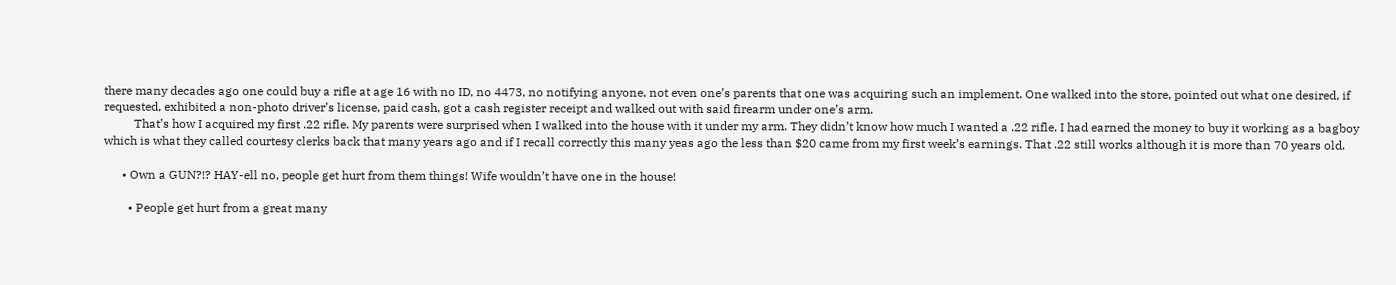there many decades ago one could buy a rifle at age 16 with no ID, no 4473, no notifying anyone, not even one’s parents that one was acquiring such an implement. One walked into the store, pointed out what one desired, if requested, exhibited a non-photo driver’s license, paid cash, got a cash register receipt and walked out with said firearm under one’s arm.
          That’s how I acquired my first .22 rifle. My parents were surprised when I walked into the house with it under my arm. They didn’t know how much I wanted a .22 rifle. I had earned the money to buy it working as a bagboy which is what they called courtesy clerks back that many years ago and if I recall correctly this many yeas ago the less than $20 came from my first week’s earnings. That .22 still works although it is more than 70 years old.

      • Own a GUN?!? HAY-ell no, people get hurt from them things! Wife wouldn’t have one in the house!

        • People get hurt from a great many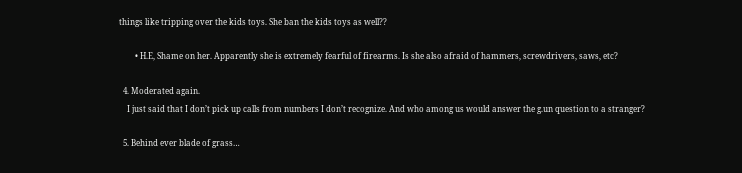things like tripping over the kids toys. She ban the kids toys as well??

        • H.E, Shame on her. Apparently she is extremely fearful of firearms. Is she also afraid of hammers, screwdrivers, saws, etc?

  4. Moderated again.
    I just said that I don’t pick up calls from numbers I don’t recognize. And who among us would answer the g.un question to a stranger?

  5. Behind ever blade of grass…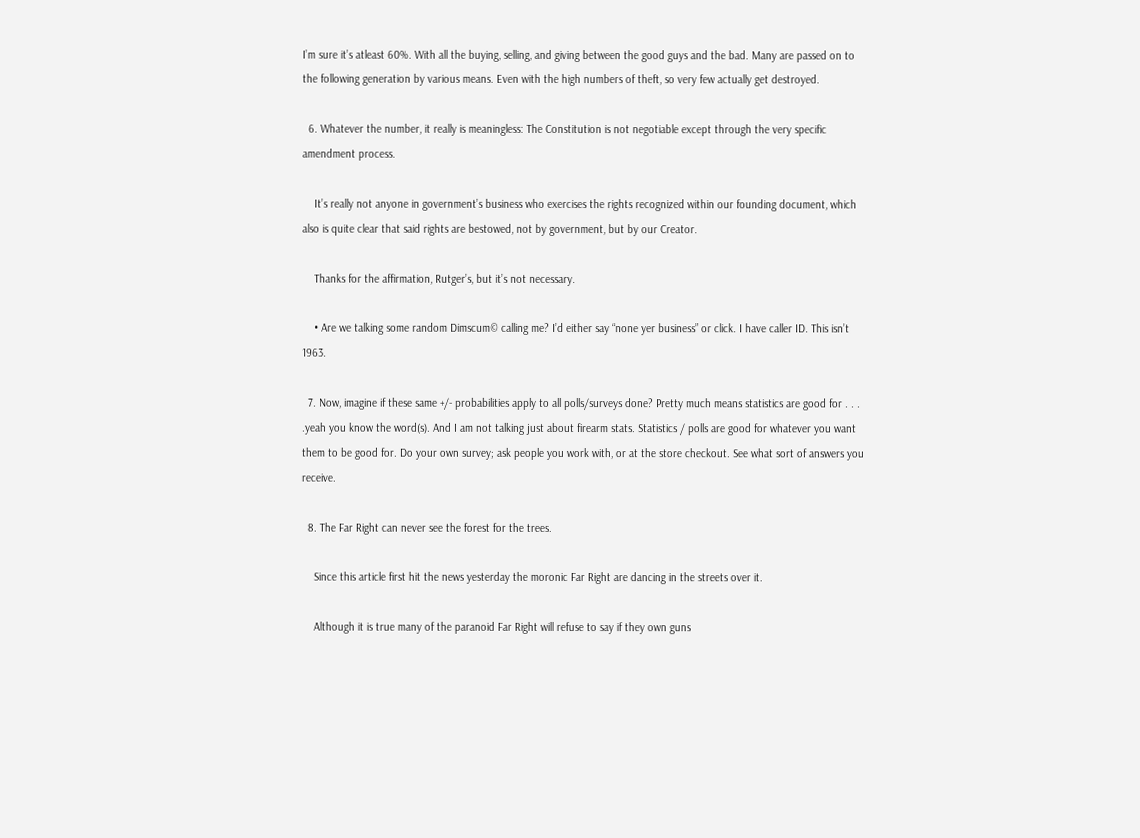I’m sure it’s atleast 60%. With all the buying, selling, and giving between the good guys and the bad. Many are passed on to the following generation by various means. Even with the high numbers of theft, so very few actually get destroyed.

  6. Whatever the number, it really is meaningless: The Constitution is not negotiable except through the very specific amendment process.

    It’s really not anyone in government’s business who exercises the rights recognized within our founding document, which also is quite clear that said rights are bestowed, not by government, but by our Creator.

    Thanks for the affirmation, Rutger’s, but it’s not necessary.

    • Are we talking some random Dimscum© calling me? I’d either say “none yer business” or click. I have caller ID. This isn’t 1963.

  7. Now, imagine if these same +/- probabilities apply to all polls/surveys done? Pretty much means statistics are good for . . . .yeah you know the word(s). And I am not talking just about firearm stats. Statistics / polls are good for whatever you want them to be good for. Do your own survey; ask people you work with, or at the store checkout. See what sort of answers you receive.

  8. The Far Right can never see the forest for the trees.

    Since this article first hit the news yesterday the moronic Far Right are dancing in the streets over it.

    Although it is true many of the paranoid Far Right will refuse to say if they own guns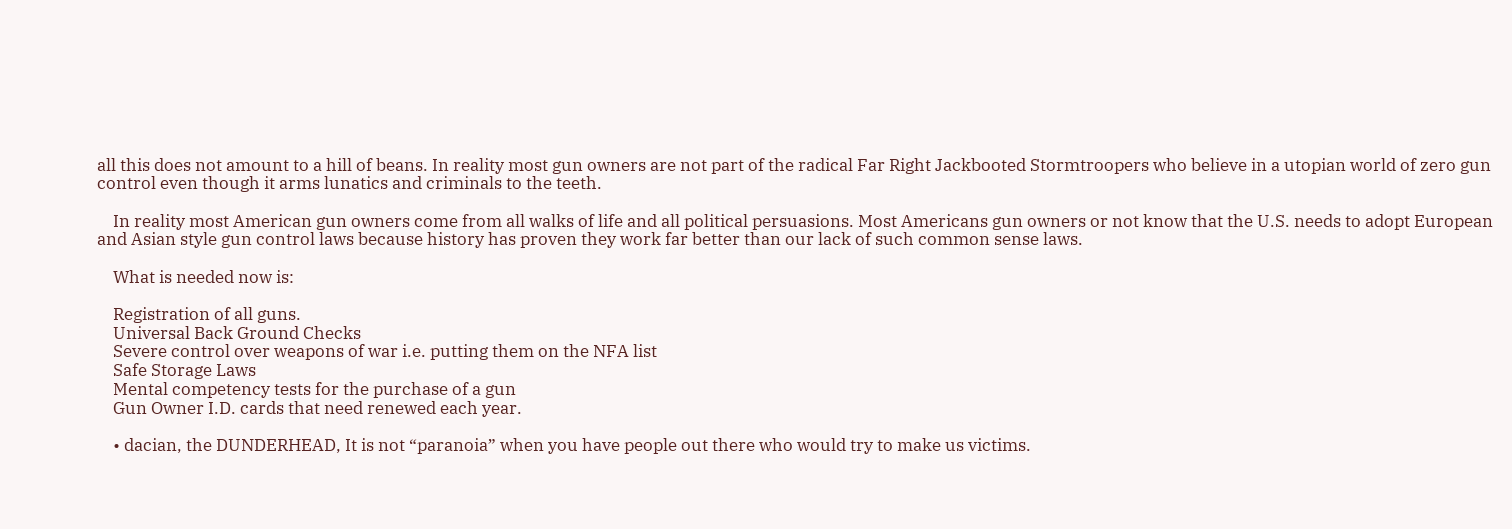all this does not amount to a hill of beans. In reality most gun owners are not part of the radical Far Right Jackbooted Stormtroopers who believe in a utopian world of zero gun control even though it arms lunatics and criminals to the teeth.

    In reality most American gun owners come from all walks of life and all political persuasions. Most Americans gun owners or not know that the U.S. needs to adopt European and Asian style gun control laws because history has proven they work far better than our lack of such common sense laws.

    What is needed now is:

    Registration of all guns.
    Universal Back Ground Checks
    Severe control over weapons of war i.e. putting them on the NFA list
    Safe Storage Laws
    Mental competency tests for the purchase of a gun
    Gun Owner I.D. cards that need renewed each year.

    • dacian, the DUNDERHEAD, It is not “paranoia” when you have people out there who would try to make us victims.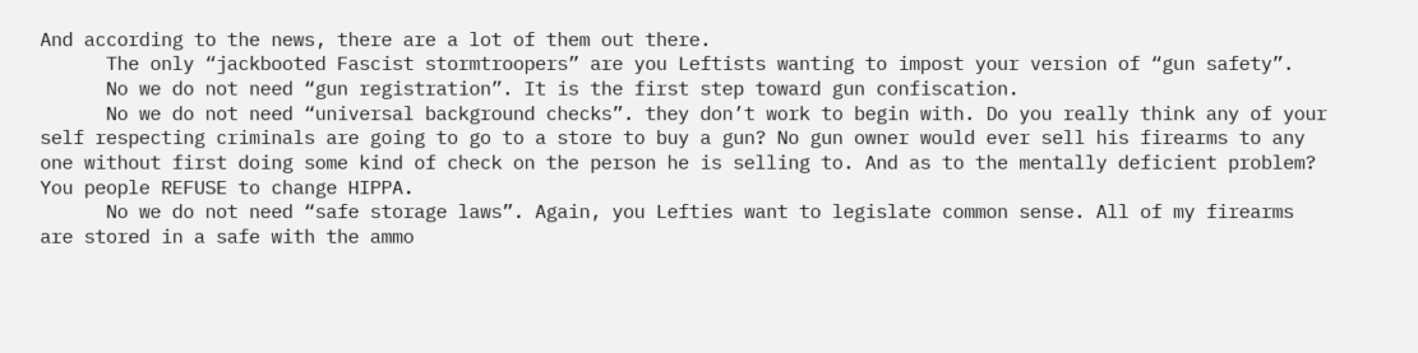And according to the news, there are a lot of them out there.
      The only “jackbooted Fascist stormtroopers” are you Leftists wanting to impost your version of “gun safety”.
      No we do not need “gun registration”. It is the first step toward gun confiscation.
      No we do not need “universal background checks”. they don’t work to begin with. Do you really think any of your self respecting criminals are going to go to a store to buy a gun? No gun owner would ever sell his firearms to any one without first doing some kind of check on the person he is selling to. And as to the mentally deficient problem? You people REFUSE to change HIPPA.
      No we do not need “safe storage laws”. Again, you Lefties want to legislate common sense. All of my firearms are stored in a safe with the ammo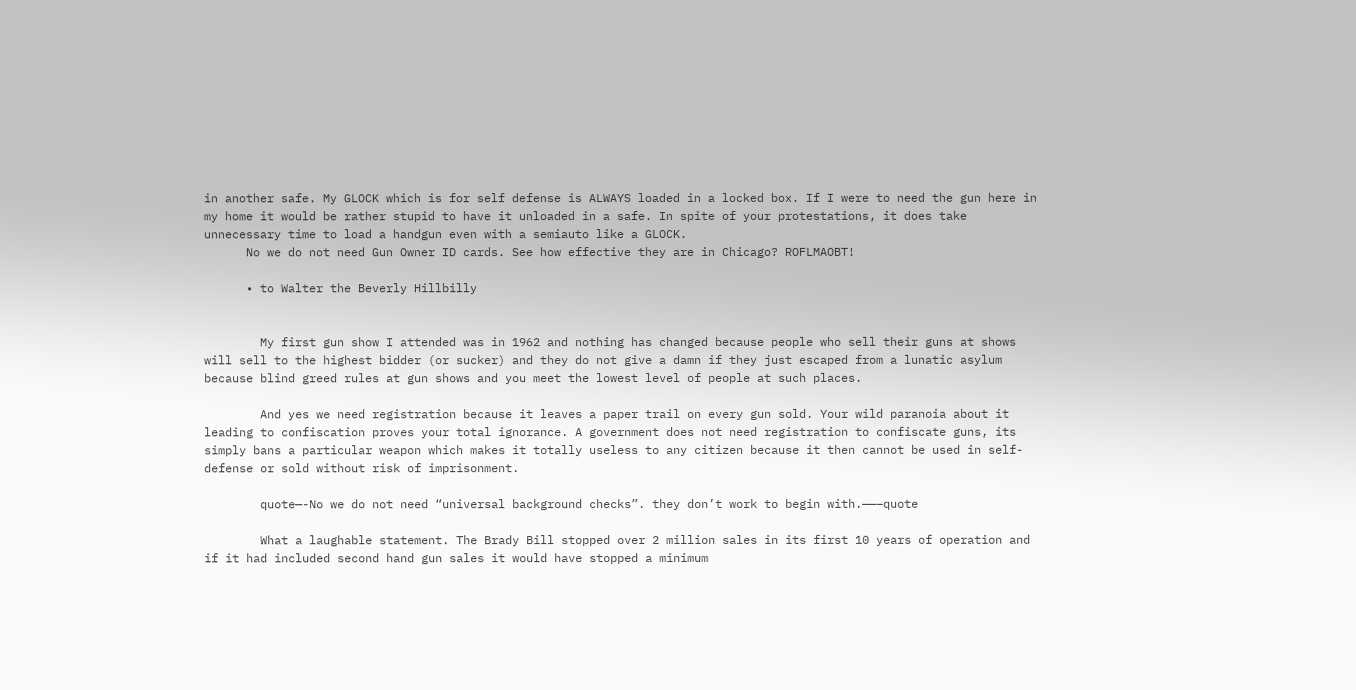in another safe. My GLOCK which is for self defense is ALWAYS loaded in a locked box. If I were to need the gun here in my home it would be rather stupid to have it unloaded in a safe. In spite of your protestations, it does take unnecessary time to load a handgun even with a semiauto like a GLOCK.
      No we do not need Gun Owner ID cards. See how effective they are in Chicago? ROFLMAOBT!

      • to Walter the Beverly Hillbilly


        My first gun show I attended was in 1962 and nothing has changed because people who sell their guns at shows will sell to the highest bidder (or sucker) and they do not give a damn if they just escaped from a lunatic asylum because blind greed rules at gun shows and you meet the lowest level of people at such places.

        And yes we need registration because it leaves a paper trail on every gun sold. Your wild paranoia about it leading to confiscation proves your total ignorance. A government does not need registration to confiscate guns, its simply bans a particular weapon which makes it totally useless to any citizen because it then cannot be used in self-defense or sold without risk of imprisonment.

        quote—-No we do not need “universal background checks”. they don’t work to begin with.——–quote

        What a laughable statement. The Brady Bill stopped over 2 million sales in its first 10 years of operation and if it had included second hand gun sales it would have stopped a minimum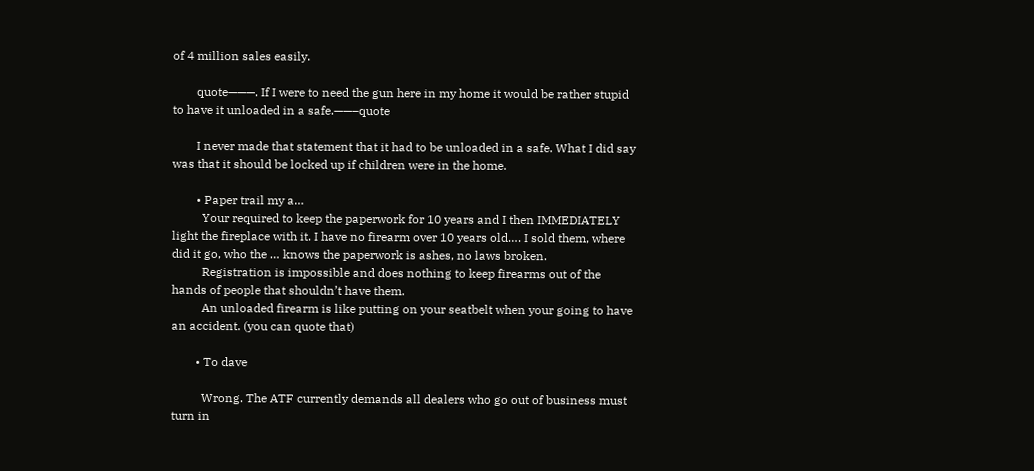of 4 million sales easily.

        quote———. If I were to need the gun here in my home it would be rather stupid to have it unloaded in a safe.——–quote

        I never made that statement that it had to be unloaded in a safe. What I did say was that it should be locked up if children were in the home.

        • Paper trail my a…
          Your required to keep the paperwork for 10 years and I then IMMEDIATELY light the fireplace with it. I have no firearm over 10 years old…. I sold them, where did it go, who the … knows the paperwork is ashes, no laws broken.
          Registration is impossible and does nothing to keep firearms out of the hands of people that shouldn’t have them.
          An unloaded firearm is like putting on your seatbelt when your going to have an accident. (you can quote that)

        • To dave

          Wrong. The ATF currently demands all dealers who go out of business must turn in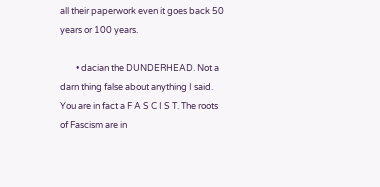all their paperwork even it goes back 50 years or 100 years.

        • dacian the DUNDERHEAD. Not a darn thing false about anything I said. You are in fact a F A S C I S T. The roots of Fascism are in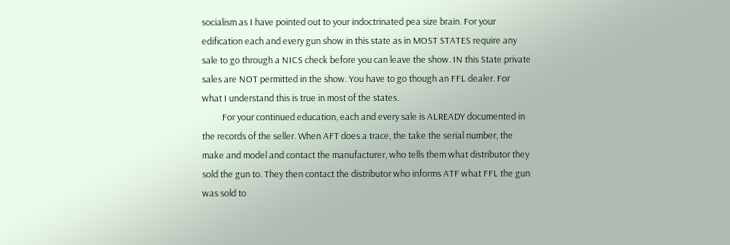socialism as I have pointed out to your indoctrinated pea size brain. For your edification each and every gun show in this state as in MOST STATES require any sale to go through a NICS check before you can leave the show. IN this State private sales are NOT permitted in the show. You have to go though an FFL dealer. For what I understand this is true in most of the states.
          For your continued education, each and every sale is ALREADY documented in the records of the seller. When AFT does a trace, the take the serial number, the make and model and contact the manufacturer, who tells them what distributor they sold the gun to. They then contact the distributor who informs ATF what FFL the gun was sold to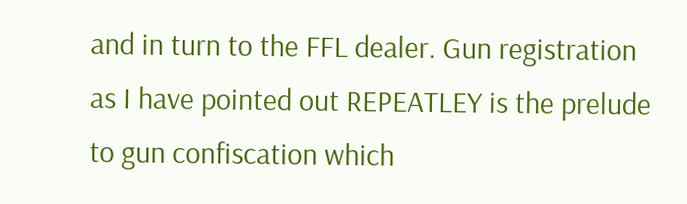and in turn to the FFL dealer. Gun registration as I have pointed out REPEATLEY is the prelude to gun confiscation which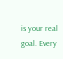is your real goal. Every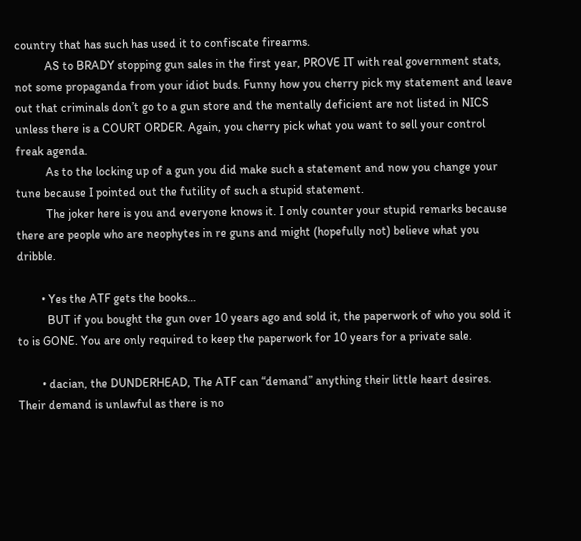country that has such has used it to confiscate firearms.
          AS to BRADY stopping gun sales in the first year, PROVE IT with real government stats, not some propaganda from your idiot buds. Funny how you cherry pick my statement and leave out that criminals don’t go to a gun store and the mentally deficient are not listed in NICS unless there is a COURT ORDER. Again, you cherry pick what you want to sell your control freak agenda.
          As to the locking up of a gun you did make such a statement and now you change your tune because I pointed out the futility of such a stupid statement.
          The joker here is you and everyone knows it. I only counter your stupid remarks because there are people who are neophytes in re guns and might (hopefully not) believe what you dribble.

        • Yes the ATF gets the books…
          BUT if you bought the gun over 10 years ago and sold it, the paperwork of who you sold it to is GONE. You are only required to keep the paperwork for 10 years for a private sale.

        • dacian, the DUNDERHEAD, The ATF can “demand” anything their little heart desires. Their demand is unlawful as there is no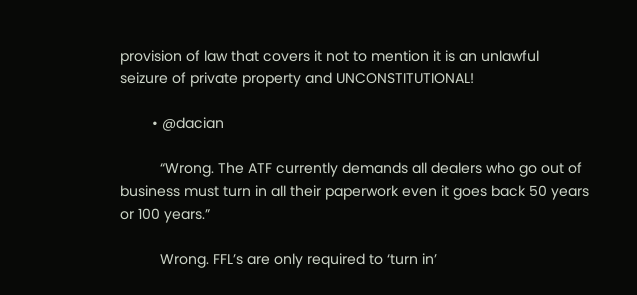provision of law that covers it not to mention it is an unlawful seizure of private property and UNCONSTITUTIONAL!

        • @dacian

          “Wrong. The ATF currently demands all dealers who go out of business must turn in all their paperwork even it goes back 50 years or 100 years.”

          Wrong. FFL’s are only required to ‘turn in’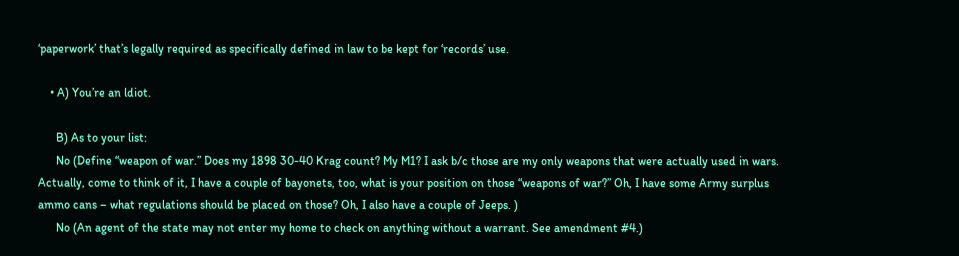‘paperwork’ that’s legally required as specifically defined in law to be kept for ‘records’ use.

    • A) You’re an ldiot.

      B) As to your list:
      No (Define “weapon of war.” Does my 1898 30-40 Krag count? My M1? I ask b/c those are my only weapons that were actually used in wars. Actually, come to think of it, I have a couple of bayonets, too, what is your position on those “weapons of war?” Oh, I have some Army surplus ammo cans – what regulations should be placed on those? Oh, I also have a couple of Jeeps. )
      No (An agent of the state may not enter my home to check on anything without a warrant. See amendment #4.)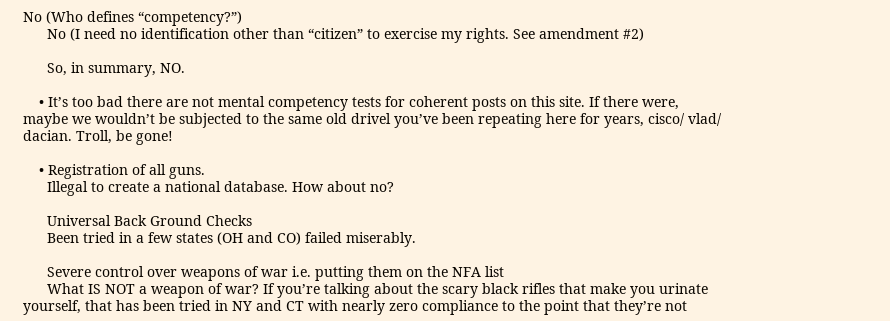No (Who defines “competency?”)
      No (I need no identification other than “citizen” to exercise my rights. See amendment #2)

      So, in summary, NO.

    • It’s too bad there are not mental competency tests for coherent posts on this site. If there were, maybe we wouldn’t be subjected to the same old drivel you’ve been repeating here for years, cisco/ vlad/ dacian. Troll, be gone!

    • Registration of all guns.
      Illegal to create a national database. How about no?

      Universal Back Ground Checks
      Been tried in a few states (OH and CO) failed miserably.

      Severe control over weapons of war i.e. putting them on the NFA list
      What IS NOT a weapon of war? If you’re talking about the scary black rifles that make you urinate yourself, that has been tried in NY and CT with nearly zero compliance to the point that they’re not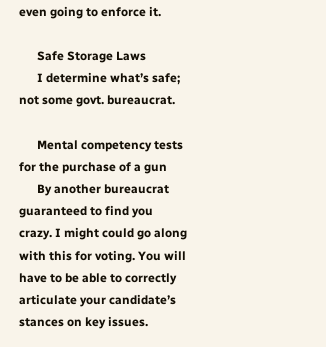even going to enforce it.

      Safe Storage Laws
      I determine what’s safe; not some govt. bureaucrat.

      Mental competency tests for the purchase of a gun
      By another bureaucrat guaranteed to find you crazy. I might could go along with this for voting. You will have to be able to correctly articulate your candidate’s stances on key issues.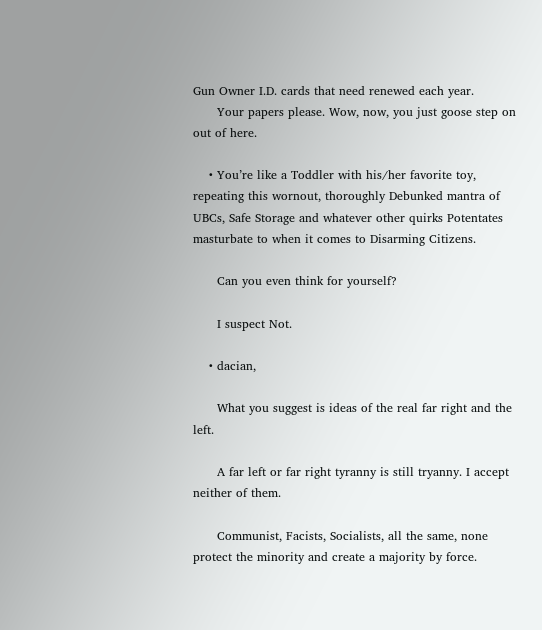Gun Owner I.D. cards that need renewed each year.
      Your papers please. Wow, now, you just goose step on out of here.

    • You’re like a Toddler with his/her favorite toy, repeating this wornout, thoroughly Debunked mantra of UBCs, Safe Storage and whatever other quirks Potentates masturbate to when it comes to Disarming Citizens.

      Can you even think for yourself?

      I suspect Not.

    • dacian,

      What you suggest is ideas of the real far right and the left.

      A far left or far right tyranny is still tryanny. I accept neither of them.

      Communist, Facists, Socialists, all the same, none protect the minority and create a majority by force.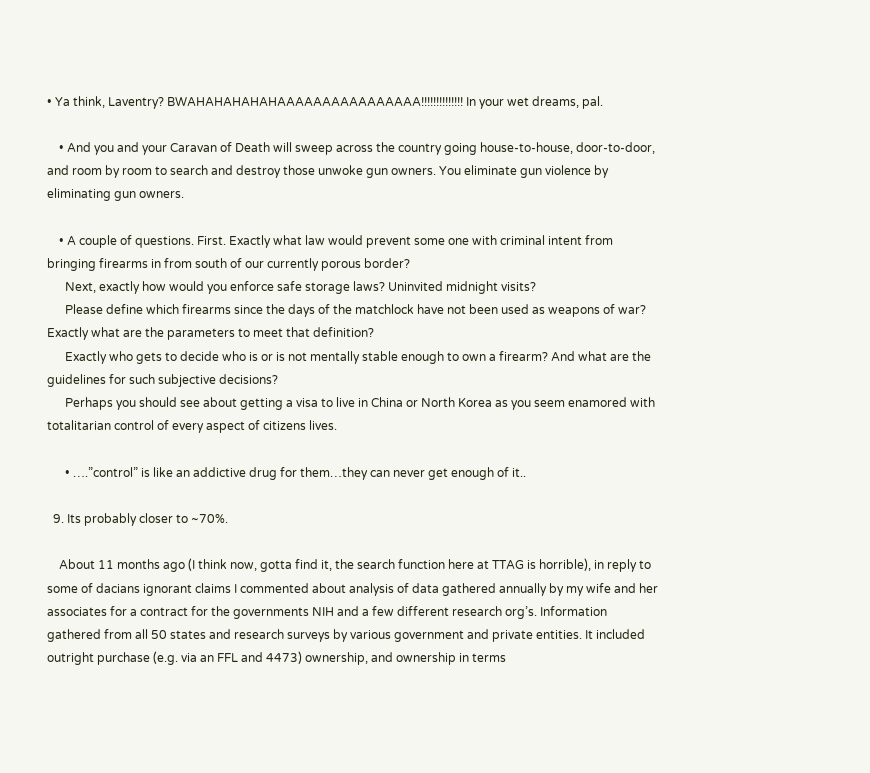• Ya think, Laventry? BWAHAHAHAHAHAAAAAAAAAAAAAAAA!!!!!!!!!!!!!! In your wet dreams, pal.

    • And you and your Caravan of Death will sweep across the country going house-to-house, door-to-door, and room by room to search and destroy those unwoke gun owners. You eliminate gun violence by eliminating gun owners.

    • A couple of questions. First. Exactly what law would prevent some one with criminal intent from bringing firearms in from south of our currently porous border?
      Next, exactly how would you enforce safe storage laws? Uninvited midnight visits?
      Please define which firearms since the days of the matchlock have not been used as weapons of war? Exactly what are the parameters to meet that definition?
      Exactly who gets to decide who is or is not mentally stable enough to own a firearm? And what are the guidelines for such subjective decisions?
      Perhaps you should see about getting a visa to live in China or North Korea as you seem enamored with totalitarian control of every aspect of citizens lives.

      • ….”control” is like an addictive drug for them…they can never get enough of it..

  9. Its probably closer to ~70%.

    About 11 months ago (I think now, gotta find it, the search function here at TTAG is horrible), in reply to some of dacians ignorant claims I commented about analysis of data gathered annually by my wife and her associates for a contract for the governments NIH and a few different research org’s. Information gathered from all 50 states and research surveys by various government and private entities. It included outright purchase (e.g. via an FFL and 4473) ownership, and ownership in terms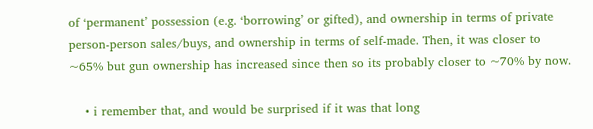of ‘permanent’ possession (e.g. ‘borrowing’ or gifted), and ownership in terms of private person-person sales/buys, and ownership in terms of self-made. Then, it was closer to ~65% but gun ownership has increased since then so its probably closer to ~70% by now.

    • i remember that, and would be surprised if it was that long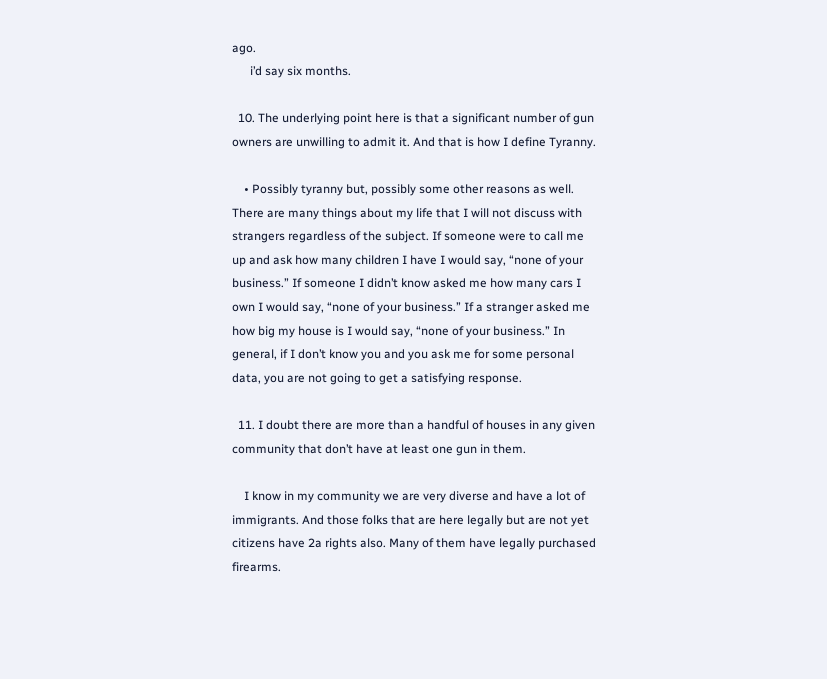ago.
      i’d say six months.

  10. The underlying point here is that a significant number of gun owners are unwilling to admit it. And that is how I define Tyranny.

    • Possibly tyranny but, possibly some other reasons as well. There are many things about my life that I will not discuss with strangers regardless of the subject. If someone were to call me up and ask how many children I have I would say, “none of your business.” If someone I didn’t know asked me how many cars I own I would say, “none of your business.” If a stranger asked me how big my house is I would say, “none of your business.” In general, if I don’t know you and you ask me for some personal data, you are not going to get a satisfying response.

  11. I doubt there are more than a handful of houses in any given community that don’t have at least one gun in them.

    I know in my community we are very diverse and have a lot of immigrants. And those folks that are here legally but are not yet citizens have 2a rights also. Many of them have legally purchased firearms.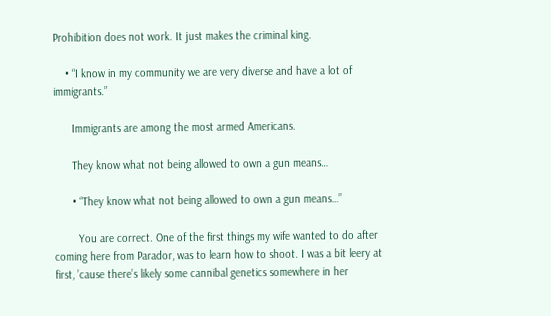Prohibition does not work. It just makes the criminal king.

    • “I know in my community we are very diverse and have a lot of immigrants.”

      Immigrants are among the most armed Americans.

      They know what not being allowed to own a gun means…

      • “They know what not being allowed to own a gun means…”

        You are correct. One of the first things my wife wanted to do after coming here from Parador, was to learn how to shoot. I was a bit leery at first, ’cause there’s likely some cannibal genetics somewhere in her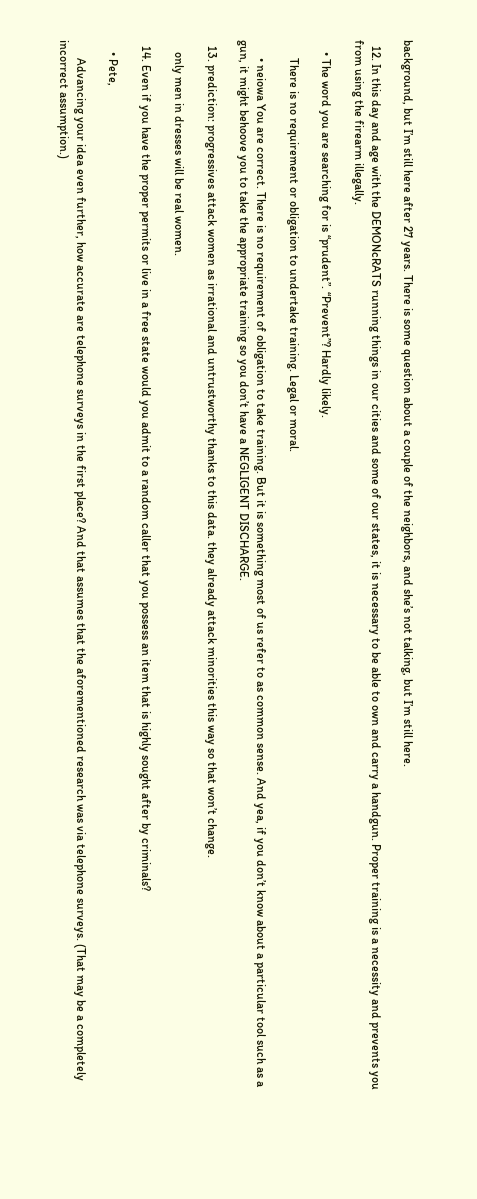background, but I’m still here after 27 years. There is some question about a couple of the neighbors, and she’s not talking, but I’m still here.

  12. In this day and age with the DEMONcRATS running things in our cities and some of our states, it is necessary to be able to own and carry a handgun. Proper training is a necessity and prevents you from using the firearm illegally.

    • The word you are searching for is “prudent”. “Prevent”? Hardly likely.

      There is no requirement or obligation to undertake training. Legal or moral.

      • neiowa You are correct. There is no requirement of obligation to take training. But it is something most of us refer to as common sense. And yea, if you don’t know about a particular tool such as a gun, it might behoove you to take the appropriate training so you don’t have a NEGLIGENT DISCHARGE.

  13. prediction: progressives attack women as irrational and untrustworthy thanks to this data. they already attack minorities this way so that won’t change.

    only men in dresses will be real women.

  14. Even if you have the proper permits or live in a free state would you admit to a random caller that you possess an item that is highly sought after by criminals?

    • Pete,

      Advancing your idea even further, how accurate are telephone surveys in the first place? And that assumes that the aforementioned research was via telephone surveys. (That may be a completely incorrect assumption.)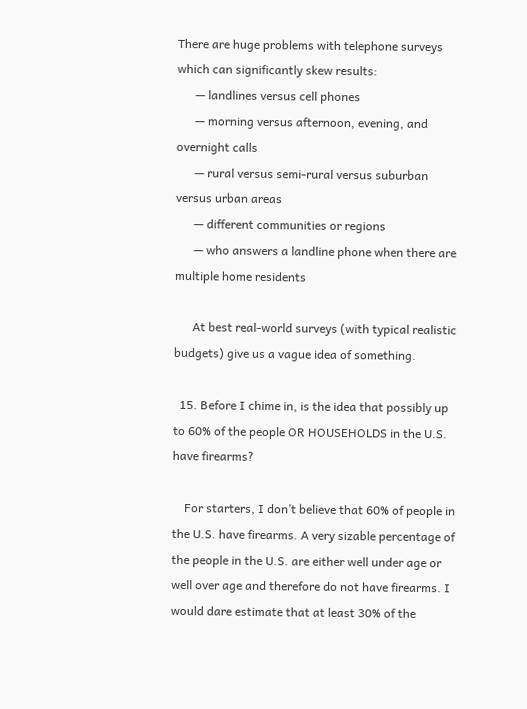There are huge problems with telephone surveys which can significantly skew results:
      — landlines versus cell phones
      — morning versus afternoon, evening, and overnight calls
      — rural versus semi-rural versus suburban versus urban areas
      — different communities or regions
      — who answers a landline phone when there are multiple home residents

      At best real-world surveys (with typical realistic budgets) give us a vague idea of something.

  15. Before I chime in, is the idea that possibly up to 60% of the people OR HOUSEHOLDS in the U.S. have firearms?

    For starters, I don’t believe that 60% of people in the U.S. have firearms. A very sizable percentage of the people in the U.S. are either well under age or well over age and therefore do not have firearms. I would dare estimate that at least 30% of the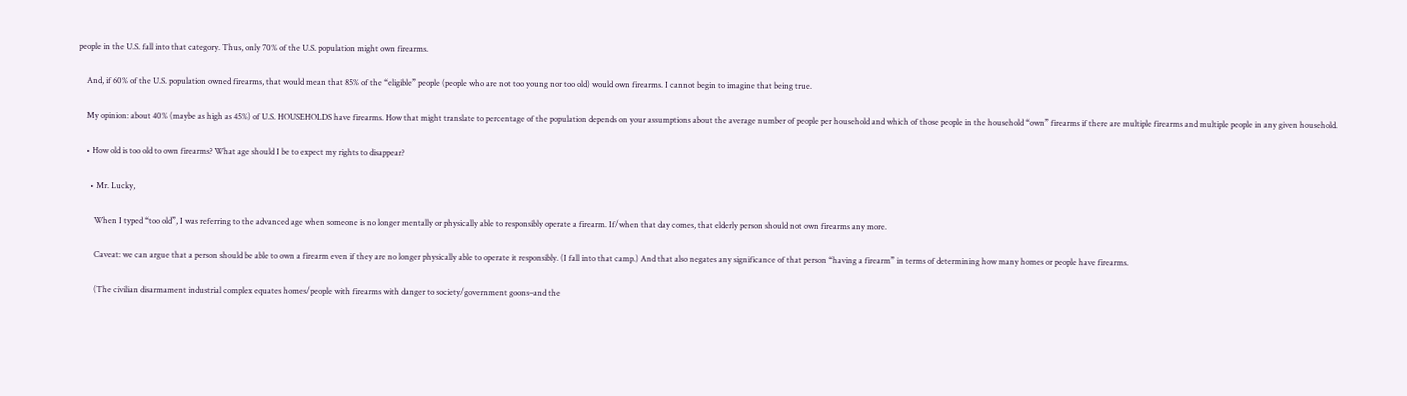people in the U.S. fall into that category. Thus, only 70% of the U.S. population might own firearms.

    And, if 60% of the U.S. population owned firearms, that would mean that 85% of the “eligible” people (people who are not too young nor too old) would own firearms. I cannot begin to imagine that being true.

    My opinion: about 40% (maybe as high as 45%) of U.S. HOUSEHOLDS have firearms. How that might translate to percentage of the population depends on your assumptions about the average number of people per household and which of those people in the household “own” firearms if there are multiple firearms and multiple people in any given household.

    • How old is too old to own firearms? What age should I be to expect my rights to disappear?

      • Mr. Lucky,

        When I typed “too old”, I was referring to the advanced age when someone is no longer mentally or physically able to responsibly operate a firearm. If/when that day comes, that elderly person should not own firearms any more.

        Caveat: we can argue that a person should be able to own a firearm even if they are no longer physically able to operate it responsibly. (I fall into that camp.) And that also negates any significance of that person “having a firearm” in terms of determining how many homes or people have firearms.

        (The civilian disarmament industrial complex equates homes/people with firearms with danger to society/government goons–and the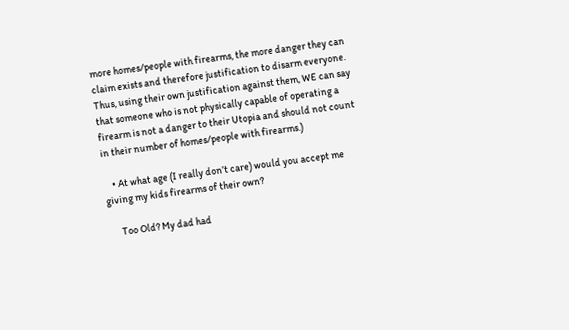more homes/people with firearms, the more danger they can claim exists and therefore justification to disarm everyone. Thus, using their own justification against them, WE can say that someone who is not physically capable of operating a firearm is not a danger to their Utopia and should not count in their number of homes/people with firearms.)

    • At what age (I really don’t care) would you accept me giving my kids firearms of their own?

      Too Old? My dad had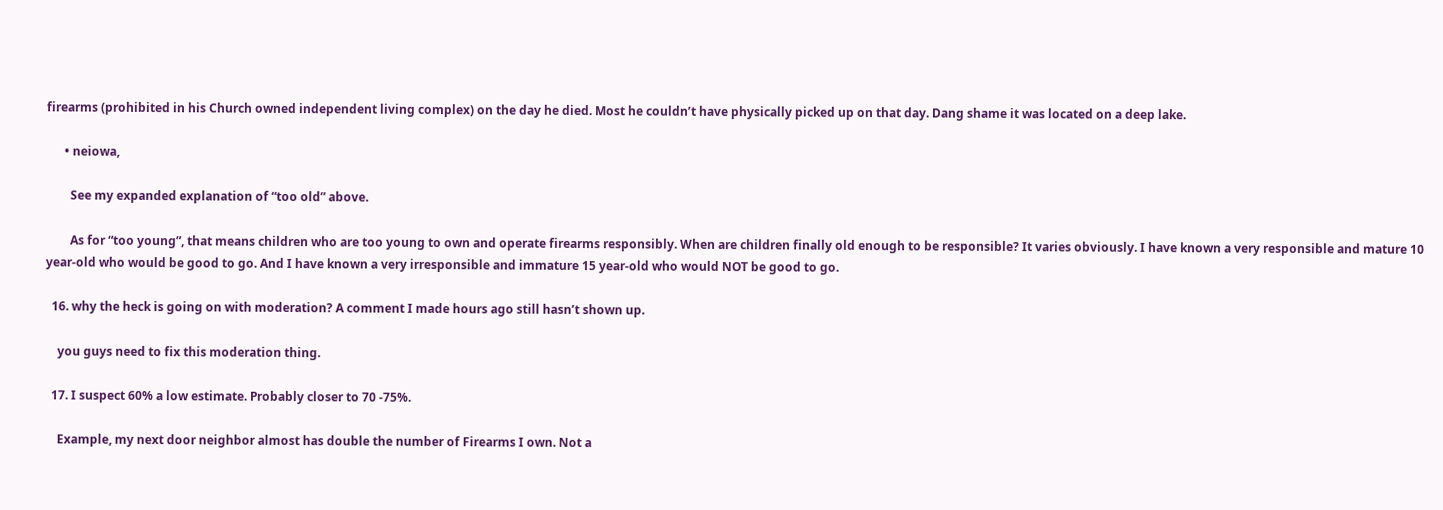firearms (prohibited in his Church owned independent living complex) on the day he died. Most he couldn’t have physically picked up on that day. Dang shame it was located on a deep lake.

      • neiowa,

        See my expanded explanation of “too old” above.

        As for “too young”, that means children who are too young to own and operate firearms responsibly. When are children finally old enough to be responsible? It varies obviously. I have known a very responsible and mature 10 year-old who would be good to go. And I have known a very irresponsible and immature 15 year-old who would NOT be good to go.

  16. why the heck is going on with moderation? A comment I made hours ago still hasn’t shown up.

    you guys need to fix this moderation thing.

  17. I suspect 60% a low estimate. Probably closer to 70 -75%.

    Example, my next door neighbor almost has double the number of Firearms I own. Not a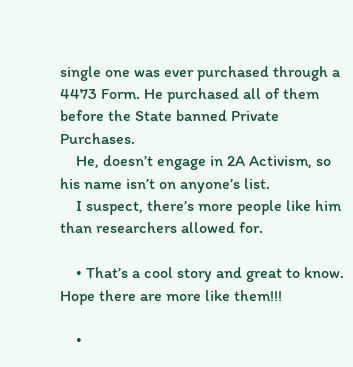single one was ever purchased through a 4473 Form. He purchased all of them before the State banned Private Purchases.
    He, doesn’t engage in 2A Activism, so his name isn’t on anyone’s list.
    I suspect, there’s more people like him than researchers allowed for.

    • That’s a cool story and great to know. Hope there are more like them!!!

    •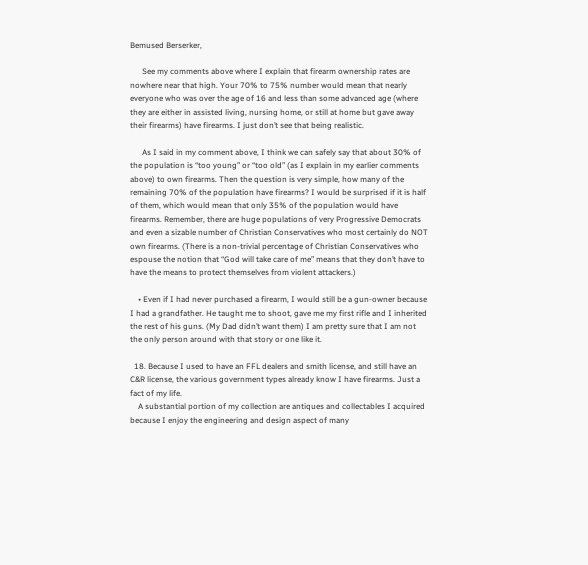Bemused Berserker,

      See my comments above where I explain that firearm ownership rates are nowhere near that high. Your 70% to 75% number would mean that nearly everyone who was over the age of 16 and less than some advanced age (where they are either in assisted living, nursing home, or still at home but gave away their firearms) have firearms. I just don’t see that being realistic.

      As I said in my comment above, I think we can safely say that about 30% of the population is “too young” or “too old” (as I explain in my earlier comments above) to own firearms. Then the question is very simple, how many of the remaining 70% of the population have firearms? I would be surprised if it is half of them, which would mean that only 35% of the population would have firearms. Remember, there are huge populations of very Progressive Democrats and even a sizable number of Christian Conservatives who most certainly do NOT own firearms. (There is a non-trivial percentage of Christian Conservatives who espouse the notion that “God will take care of me” means that they don’t have to have the means to protect themselves from violent attackers.)

    • Even if I had never purchased a firearm, I would still be a gun-owner because I had a grandfather. He taught me to shoot, gave me my first rifle and I inherited the rest of his guns. (My Dad didn’t want them) I am pretty sure that I am not the only person around with that story or one like it.

  18. Because I used to have an FFL dealers and smith license, and still have an C&R license, the various government types already know I have firearms. Just a fact of my life.
    A substantial portion of my collection are antiques and collectables I acquired because I enjoy the engineering and design aspect of many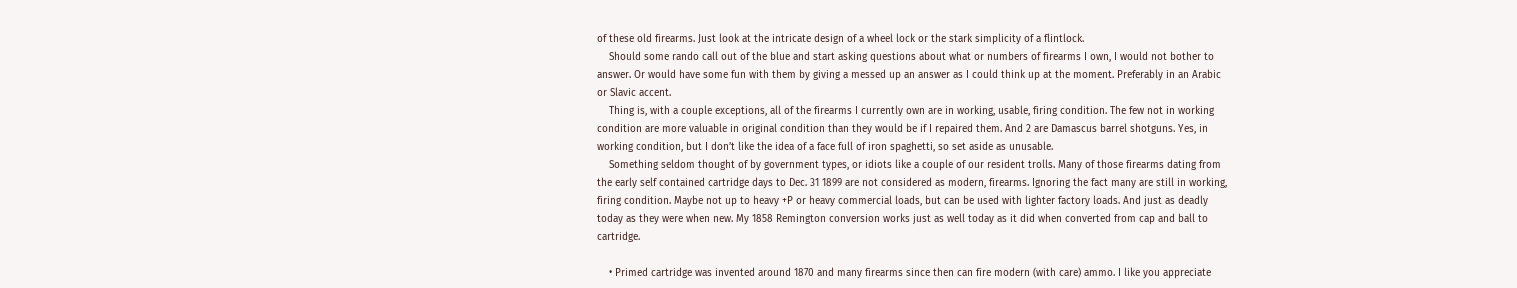of these old firearms. Just look at the intricate design of a wheel lock or the stark simplicity of a flintlock.
    Should some rando call out of the blue and start asking questions about what or numbers of firearms I own, I would not bother to answer. Or would have some fun with them by giving a messed up an answer as I could think up at the moment. Preferably in an Arabic or Slavic accent.
    Thing is, with a couple exceptions, all of the firearms I currently own are in working, usable, firing condition. The few not in working condition are more valuable in original condition than they would be if I repaired them. And 2 are Damascus barrel shotguns. Yes, in working condition, but I don’t like the idea of a face full of iron spaghetti, so set aside as unusable.
    Something seldom thought of by government types, or idiots like a couple of our resident trolls. Many of those firearms dating from the early self contained cartridge days to Dec. 31 1899 are not considered as modern, firearms. Ignoring the fact many are still in working, firing condition. Maybe not up to heavy +P or heavy commercial loads, but can be used with lighter factory loads. And just as deadly today as they were when new. My 1858 Remington conversion works just as well today as it did when converted from cap and ball to cartridge.

    • Primed cartridge was invented around 1870 and many firearms since then can fire modern (with care) ammo. I like you appreciate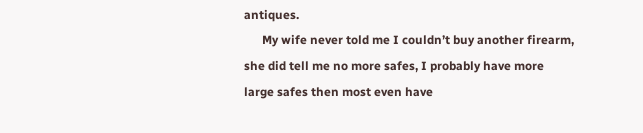antiques.
      My wife never told me I couldn’t buy another firearm, she did tell me no more safes, I probably have more large safes then most even have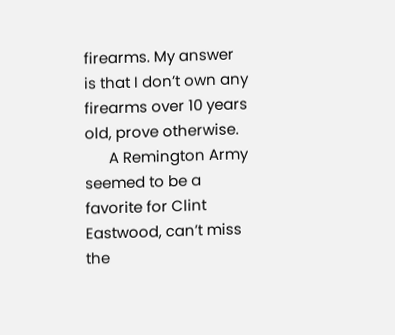firearms. My answer is that I don’t own any firearms over 10 years old, prove otherwise.
      A Remington Army seemed to be a favorite for Clint Eastwood, can’t miss the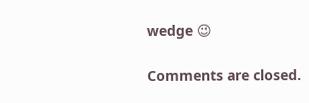wedge 😉

Comments are closed.